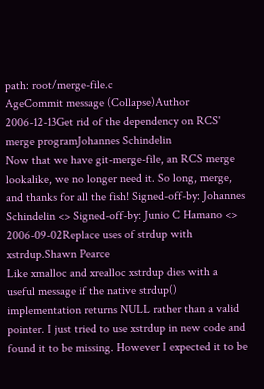path: root/merge-file.c
AgeCommit message (Collapse)Author
2006-12-13Get rid of the dependency on RCS' merge programJohannes Schindelin
Now that we have git-merge-file, an RCS merge lookalike, we no longer need it. So long, merge, and thanks for all the fish! Signed-off-by: Johannes Schindelin <> Signed-off-by: Junio C Hamano <>
2006-09-02Replace uses of strdup with xstrdup.Shawn Pearce
Like xmalloc and xrealloc xstrdup dies with a useful message if the native strdup() implementation returns NULL rather than a valid pointer. I just tried to use xstrdup in new code and found it to be missing. However I expected it to be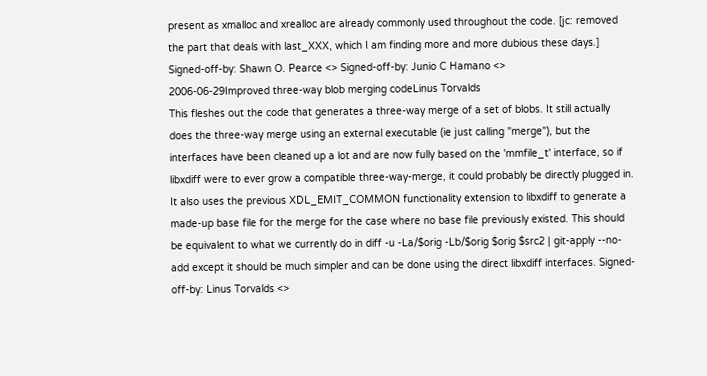present as xmalloc and xrealloc are already commonly used throughout the code. [jc: removed the part that deals with last_XXX, which I am finding more and more dubious these days.] Signed-off-by: Shawn O. Pearce <> Signed-off-by: Junio C Hamano <>
2006-06-29Improved three-way blob merging codeLinus Torvalds
This fleshes out the code that generates a three-way merge of a set of blobs. It still actually does the three-way merge using an external executable (ie just calling "merge"), but the interfaces have been cleaned up a lot and are now fully based on the 'mmfile_t' interface, so if libxdiff were to ever grow a compatible three-way-merge, it could probably be directly plugged in. It also uses the previous XDL_EMIT_COMMON functionality extension to libxdiff to generate a made-up base file for the merge for the case where no base file previously existed. This should be equivalent to what we currently do in diff -u -La/$orig -Lb/$orig $orig $src2 | git-apply --no-add except it should be much simpler and can be done using the direct libxdiff interfaces. Signed-off-by: Linus Torvalds <>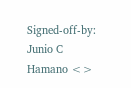Signed-off-by: Junio C Hamano <>